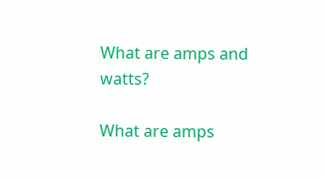What are amps and watts?

What are amps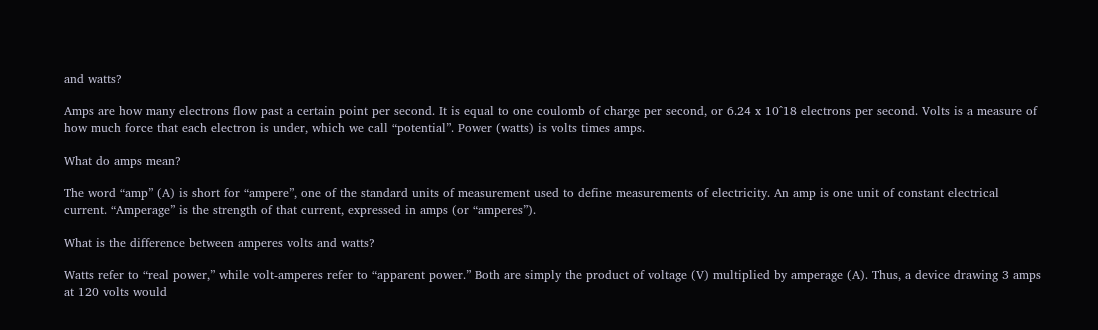and watts?

Amps are how many electrons flow past a certain point per second. It is equal to one coulomb of charge per second, or 6.24 x 10^18 electrons per second. Volts is a measure of how much force that each electron is under, which we call “potential”. Power (watts) is volts times amps.

What do amps mean?

The word “amp” (A) is short for “ampere”, one of the standard units of measurement used to define measurements of electricity. An amp is one unit of constant electrical current. “Amperage” is the strength of that current, expressed in amps (or “amperes”).

What is the difference between amperes volts and watts?

Watts refer to “real power,” while volt-amperes refer to “apparent power.” Both are simply the product of voltage (V) multiplied by amperage (A). Thus, a device drawing 3 amps at 120 volts would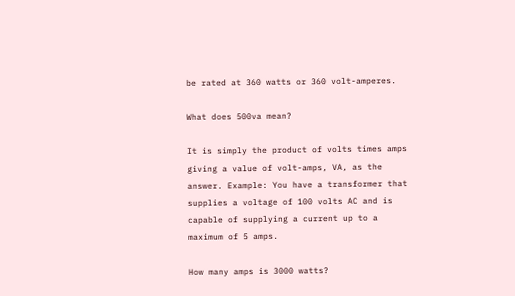be rated at 360 watts or 360 volt-amperes.

What does 500va mean?

It is simply the product of volts times amps giving a value of volt-amps, VA, as the answer. Example: You have a transformer that supplies a voltage of 100 volts AC and is capable of supplying a current up to a maximum of 5 amps.

How many amps is 3000 watts?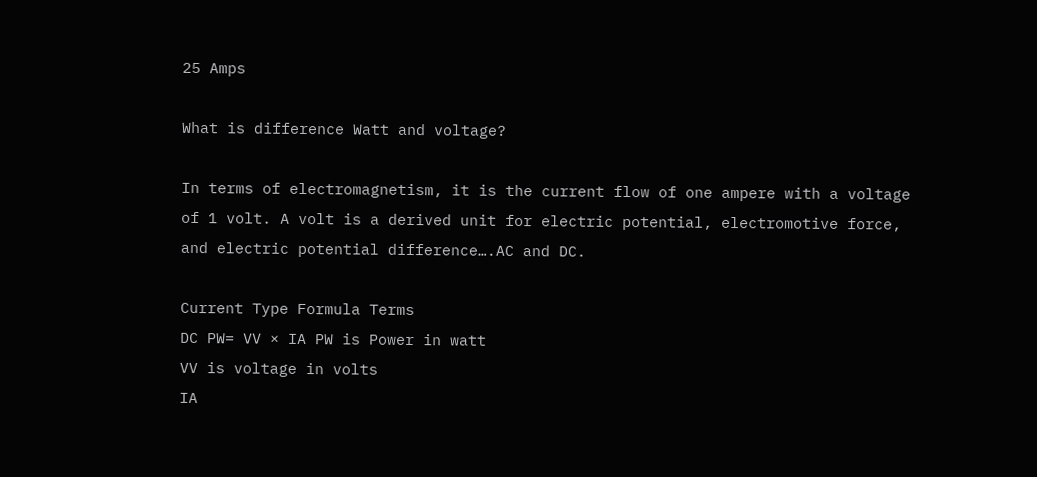25 Amps

What is difference Watt and voltage?

In terms of electromagnetism, it is the current flow of one ampere with a voltage of 1 volt. A volt is a derived unit for electric potential, electromotive force, and electric potential difference….AC and DC.

Current Type Formula Terms
DC PW= VV × IA PW is Power in watt
VV is voltage in volts
IA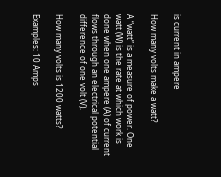is current in ampere

How many volts make a watt?

A “watt” is a measure of power. One watt (W) is the rate at which work is done when one ampere (A) of current flows through an electrical potential difference of one volt (V).

How many volts is 1200 watts?

Examples: 10 Amps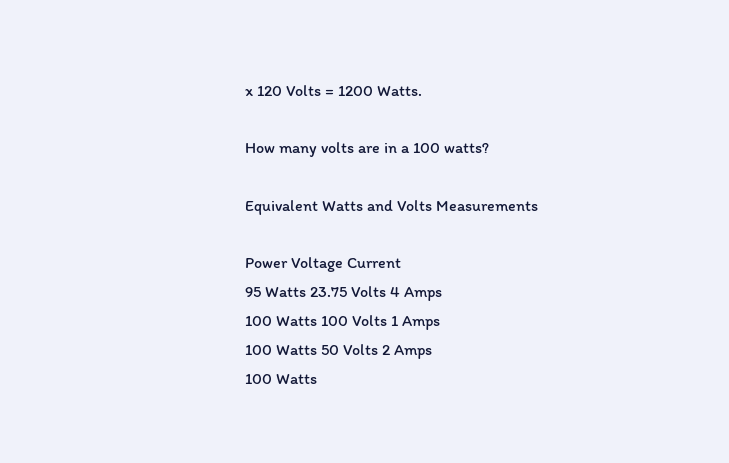x 120 Volts = 1200 Watts.

How many volts are in a 100 watts?

Equivalent Watts and Volts Measurements

Power Voltage Current
95 Watts 23.75 Volts 4 Amps
100 Watts 100 Volts 1 Amps
100 Watts 50 Volts 2 Amps
100 Watts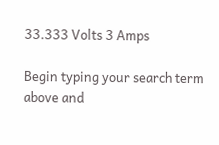33.333 Volts 3 Amps

Begin typing your search term above and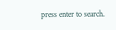press enter to search.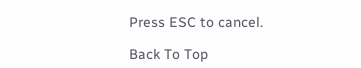Press ESC to cancel.

Back To Top